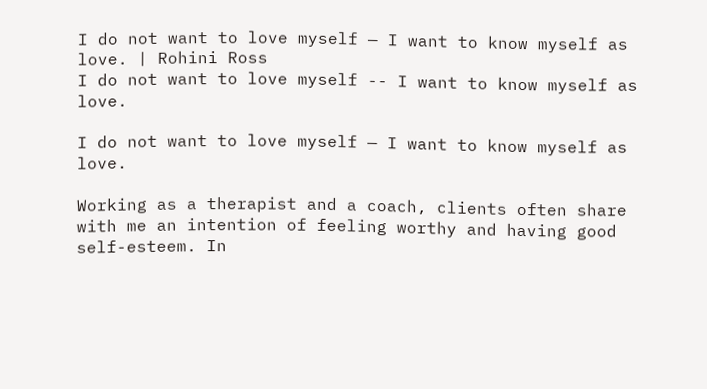I do not want to love myself — I want to know myself as love. | Rohini Ross
I do not want to love myself -- I want to know myself as love.

I do not want to love myself — I want to know myself as love.

Working as a therapist and a coach, clients often share with me an intention of feeling worthy and having good self-esteem. In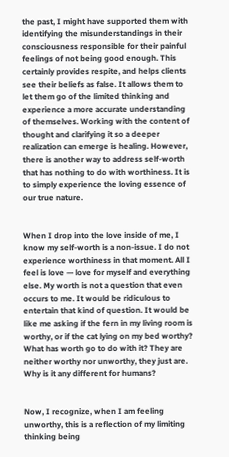the past, I might have supported them with identifying the misunderstandings in their consciousness responsible for their painful feelings of not being good enough. This certainly provides respite, and helps clients see their beliefs as false. It allows them to let them go of the limited thinking and experience a more accurate understanding of themselves. Working with the content of thought and clarifying it so a deeper realization can emerge is healing. However, there is another way to address self-worth that has nothing to do with worthiness. It is to simply experience the loving essence of our true nature.


When I drop into the love inside of me, I know my self-worth is a non-issue. I do not experience worthiness in that moment. All I feel is love — love for myself and everything else. My worth is not a question that even occurs to me. It would be ridiculous to entertain that kind of question. It would be like me asking if the fern in my living room is worthy, or if the cat lying on my bed worthy? What has worth go to do with it? They are neither worthy nor unworthy, they just are. Why is it any different for humans?


Now, I recognize, when I am feeling unworthy, this is a reflection of my limiting thinking being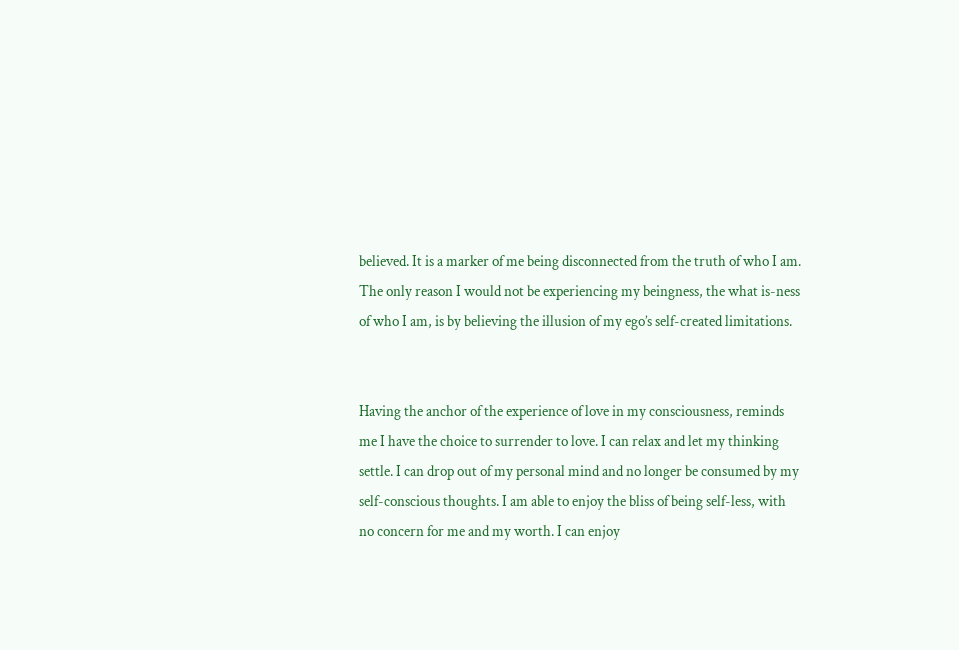believed. It is a marker of me being disconnected from the truth of who I am. The only reason I would not be experiencing my beingness, the what is-ness of who I am, is by believing the illusion of my ego’s self-created limitations.


Having the anchor of the experience of love in my consciousness, reminds me I have the choice to surrender to love. I can relax and let my thinking settle. I can drop out of my personal mind and no longer be consumed by my self-conscious thoughts. I am able to enjoy the bliss of being self-less, with no concern for me and my worth. I can enjoy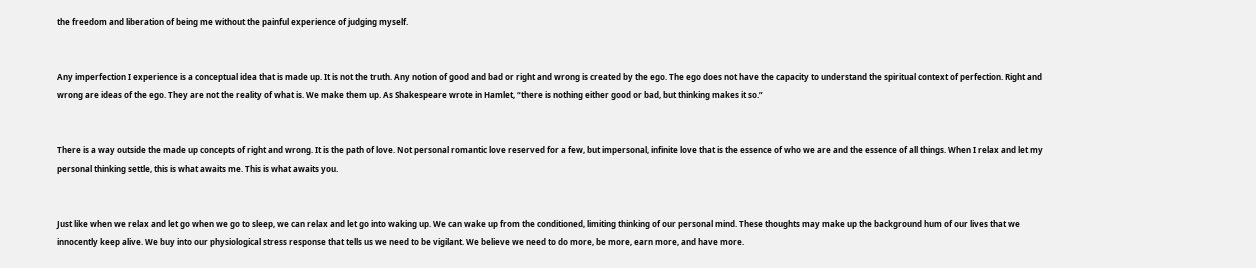the freedom and liberation of being me without the painful experience of judging myself.


Any imperfection I experience is a conceptual idea that is made up. It is not the truth. Any notion of good and bad or right and wrong is created by the ego. The ego does not have the capacity to understand the spiritual context of perfection. Right and wrong are ideas of the ego. They are not the reality of what is. We make them up. As Shakespeare wrote in Hamlet, “there is nothing either good or bad, but thinking makes it so.”


There is a way outside the made up concepts of right and wrong. It is the path of love. Not personal romantic love reserved for a few, but impersonal, infinite love that is the essence of who we are and the essence of all things. When I relax and let my personal thinking settle, this is what awaits me. This is what awaits you.


Just like when we relax and let go when we go to sleep, we can relax and let go into waking up. We can wake up from the conditioned, limiting thinking of our personal mind. These thoughts may make up the background hum of our lives that we innocently keep alive. We buy into our physiological stress response that tells us we need to be vigilant. We believe we need to do more, be more, earn more, and have more.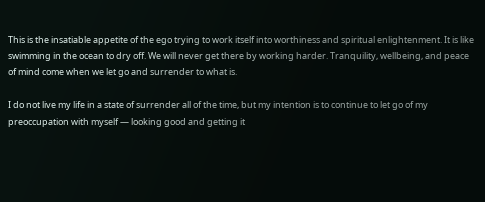This is the insatiable appetite of the ego trying to work itself into worthiness and spiritual enlightenment. It is like swimming in the ocean to dry off. We will never get there by working harder. Tranquility, wellbeing, and peace of mind come when we let go and surrender to what is.

I do not live my life in a state of surrender all of the time, but my intention is to continue to let go of my preoccupation with myself — looking good and getting it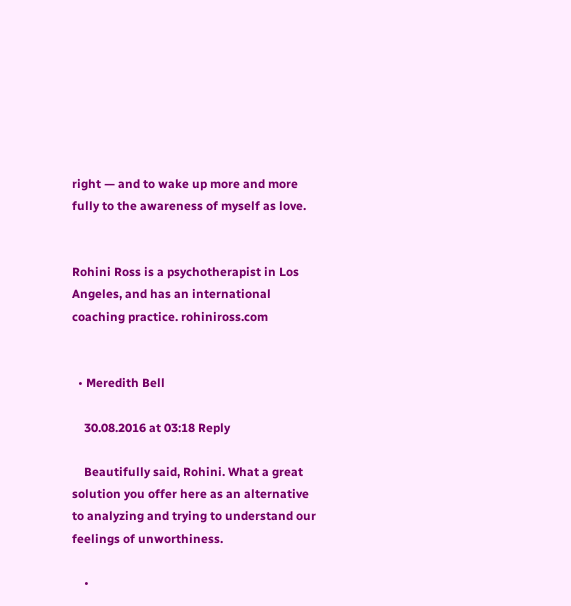right — and to wake up more and more fully to the awareness of myself as love.


Rohini Ross is a psychotherapist in Los Angeles, and has an international coaching practice. rohiniross.com


  • Meredith Bell

    30.08.2016 at 03:18 Reply

    Beautifully said, Rohini. What a great solution you offer here as an alternative to analyzing and trying to understand our feelings of unworthiness.

    •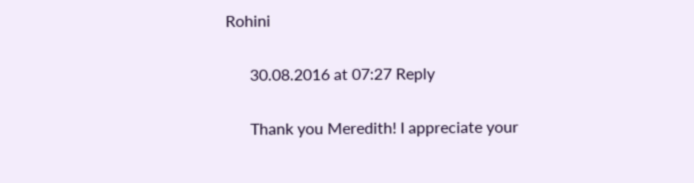Rohini

      30.08.2016 at 07:27 Reply

      Thank you Meredith! I appreciate your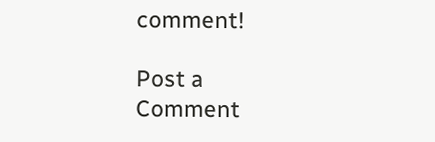comment!

Post a Comment